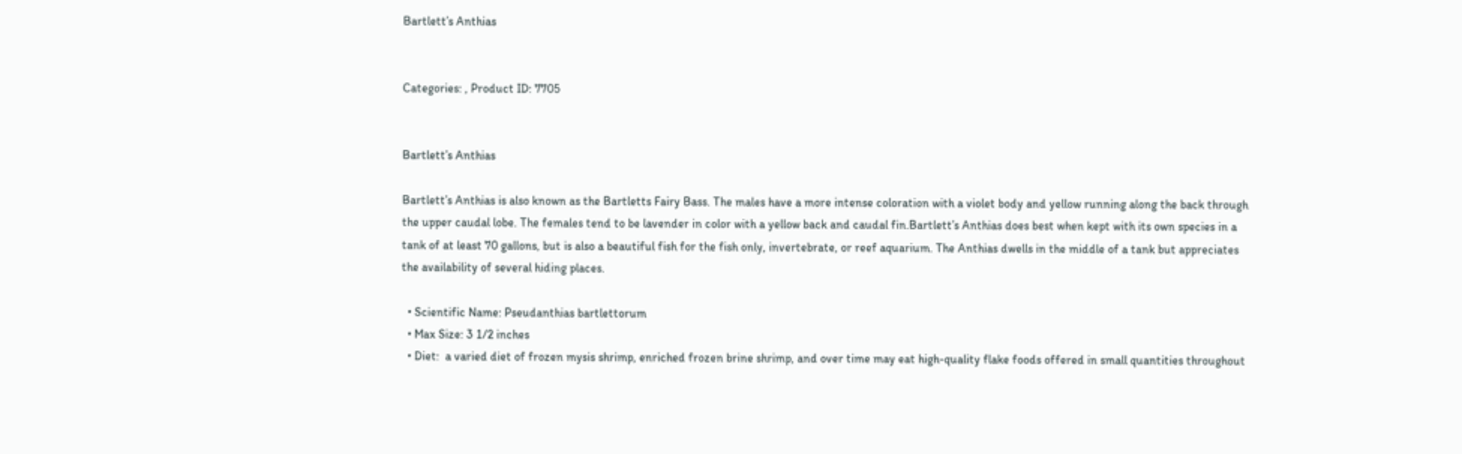Bartlett’s Anthias


Categories: , Product ID: 7705


Bartlett’s Anthias

Bartlett’s Anthias is also known as the Bartletts Fairy Bass. The males have a more intense coloration with a violet body and yellow running along the back through the upper caudal lobe. The females tend to be lavender in color with a yellow back and caudal fin.Bartlett’s Anthias does best when kept with its own species in a tank of at least 70 gallons, but is also a beautiful fish for the fish only, invertebrate, or reef aquarium. The Anthias dwells in the middle of a tank but appreciates the availability of several hiding places.

  • Scientific Name: Pseudanthias bartlettorum
  • Max Size: 3 1/2 inches
  • Diet:  a varied diet of frozen mysis shrimp, enriched frozen brine shrimp, and over time may eat high-quality flake foods offered in small quantities throughout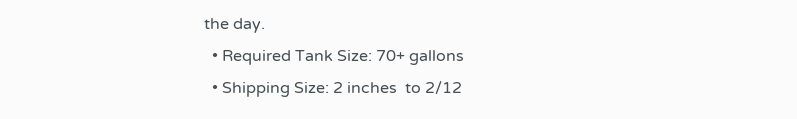the day.
  • Required Tank Size: 70+ gallons
  • Shipping Size: 2 inches  to 2/12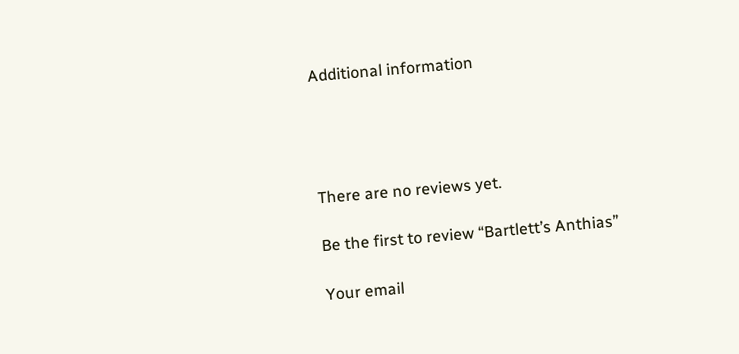Additional information




There are no reviews yet.

Be the first to review “Bartlett’s Anthias”

Your email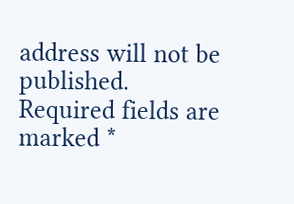address will not be published. Required fields are marked *